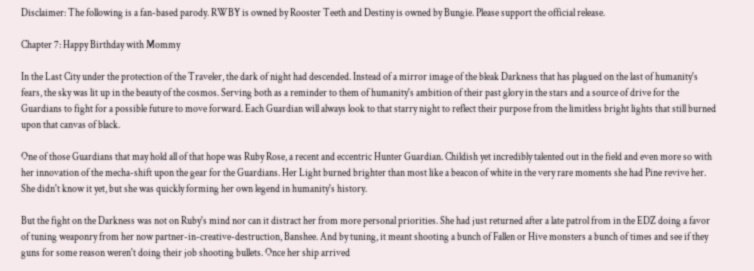Disclaimer: The following is a fan-based parody. RWBY is owned by Rooster Teeth and Destiny is owned by Bungie. Please support the official release.

Chapter 7: Happy Birthday with Mommy

In the Last City under the protection of the Traveler, the dark of night had descended. Instead of a mirror image of the bleak Darkness that has plagued on the last of humanity's fears, the sky was lit up in the beauty of the cosmos. Serving both as a reminder to them of humanity's ambition of their past glory in the stars and a source of drive for the Guardians to fight for a possible future to move forward. Each Guardian will always look to that starry night to reflect their purpose from the limitless bright lights that still burned upon that canvas of black.

One of those Guardians that may hold all of that hope was Ruby Rose, a recent and eccentric Hunter Guardian. Childish yet incredibly talented out in the field and even more so with her innovation of the mecha-shift upon the gear for the Guardians. Her Light burned brighter than most like a beacon of white in the very rare moments she had Pine revive her. She didn't know it yet, but she was quickly forming her own legend in humanity's history.

But the fight on the Darkness was not on Ruby's mind nor can it distract her from more personal priorities. She had just returned after a late patrol from in the EDZ doing a favor of tuning weaponry from her now partner-in-creative-destruction, Banshee. And by tuning, it meant shooting a bunch of Fallen or Hive monsters a bunch of times and see if they guns for some reason weren't doing their job shooting bullets. Once her ship arrived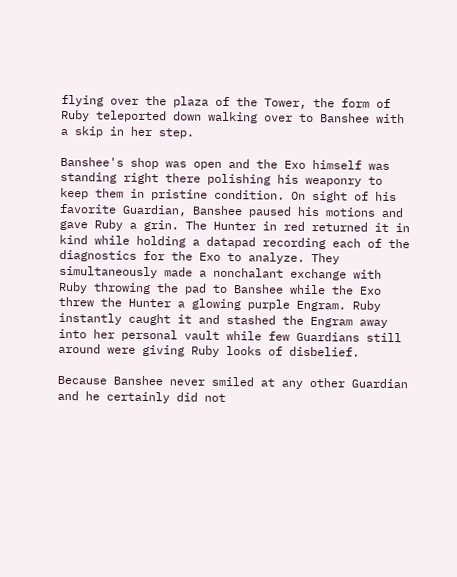flying over the plaza of the Tower, the form of Ruby teleported down walking over to Banshee with a skip in her step.

Banshee's shop was open and the Exo himself was standing right there polishing his weaponry to keep them in pristine condition. On sight of his favorite Guardian, Banshee paused his motions and gave Ruby a grin. The Hunter in red returned it in kind while holding a datapad recording each of the diagnostics for the Exo to analyze. They simultaneously made a nonchalant exchange with Ruby throwing the pad to Banshee while the Exo threw the Hunter a glowing purple Engram. Ruby instantly caught it and stashed the Engram away into her personal vault while few Guardians still around were giving Ruby looks of disbelief.

Because Banshee never smiled at any other Guardian and he certainly did not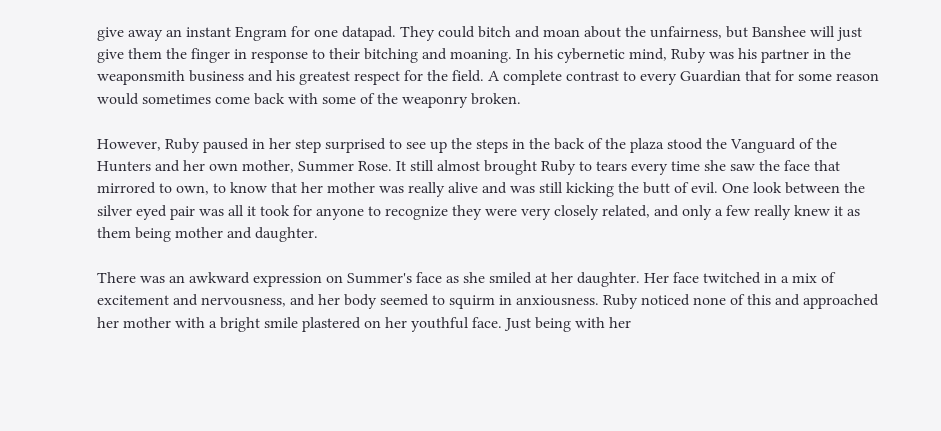give away an instant Engram for one datapad. They could bitch and moan about the unfairness, but Banshee will just give them the finger in response to their bitching and moaning. In his cybernetic mind, Ruby was his partner in the weaponsmith business and his greatest respect for the field. A complete contrast to every Guardian that for some reason would sometimes come back with some of the weaponry broken.

However, Ruby paused in her step surprised to see up the steps in the back of the plaza stood the Vanguard of the Hunters and her own mother, Summer Rose. It still almost brought Ruby to tears every time she saw the face that mirrored to own, to know that her mother was really alive and was still kicking the butt of evil. One look between the silver eyed pair was all it took for anyone to recognize they were very closely related, and only a few really knew it as them being mother and daughter.

There was an awkward expression on Summer's face as she smiled at her daughter. Her face twitched in a mix of excitement and nervousness, and her body seemed to squirm in anxiousness. Ruby noticed none of this and approached her mother with a bright smile plastered on her youthful face. Just being with her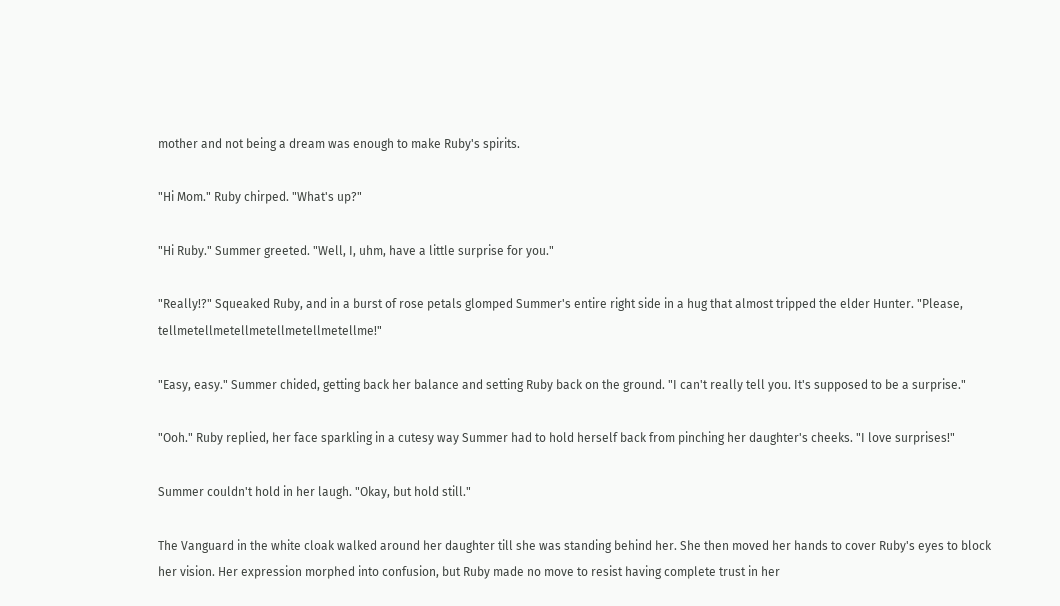mother and not being a dream was enough to make Ruby's spirits.

"Hi Mom." Ruby chirped. "What's up?"

"Hi Ruby." Summer greeted. "Well, I, uhm, have a little surprise for you."

"Really!?" Squeaked Ruby, and in a burst of rose petals glomped Summer's entire right side in a hug that almost tripped the elder Hunter. "Please, tellmetellmetellmetellmetellmetellme!"

"Easy, easy." Summer chided, getting back her balance and setting Ruby back on the ground. "I can't really tell you. It's supposed to be a surprise."

"Ooh." Ruby replied, her face sparkling in a cutesy way Summer had to hold herself back from pinching her daughter's cheeks. "I love surprises!"

Summer couldn't hold in her laugh. "Okay, but hold still."

The Vanguard in the white cloak walked around her daughter till she was standing behind her. She then moved her hands to cover Ruby's eyes to block her vision. Her expression morphed into confusion, but Ruby made no move to resist having complete trust in her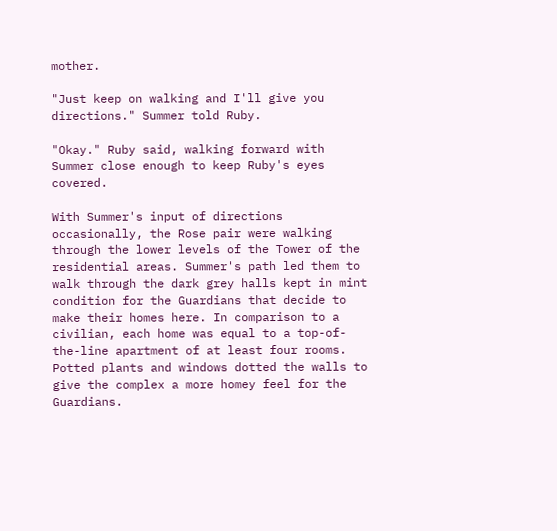mother.

"Just keep on walking and I'll give you directions." Summer told Ruby.

"Okay." Ruby said, walking forward with Summer close enough to keep Ruby's eyes covered.

With Summer's input of directions occasionally, the Rose pair were walking through the lower levels of the Tower of the residential areas. Summer's path led them to walk through the dark grey halls kept in mint condition for the Guardians that decide to make their homes here. In comparison to a civilian, each home was equal to a top-of-the-line apartment of at least four rooms. Potted plants and windows dotted the walls to give the complex a more homey feel for the Guardians.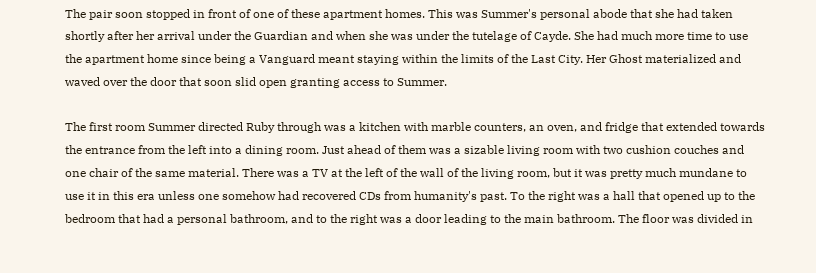The pair soon stopped in front of one of these apartment homes. This was Summer's personal abode that she had taken shortly after her arrival under the Guardian and when she was under the tutelage of Cayde. She had much more time to use the apartment home since being a Vanguard meant staying within the limits of the Last City. Her Ghost materialized and waved over the door that soon slid open granting access to Summer.

The first room Summer directed Ruby through was a kitchen with marble counters, an oven, and fridge that extended towards the entrance from the left into a dining room. Just ahead of them was a sizable living room with two cushion couches and one chair of the same material. There was a TV at the left of the wall of the living room, but it was pretty much mundane to use it in this era unless one somehow had recovered CDs from humanity's past. To the right was a hall that opened up to the bedroom that had a personal bathroom, and to the right was a door leading to the main bathroom. The floor was divided in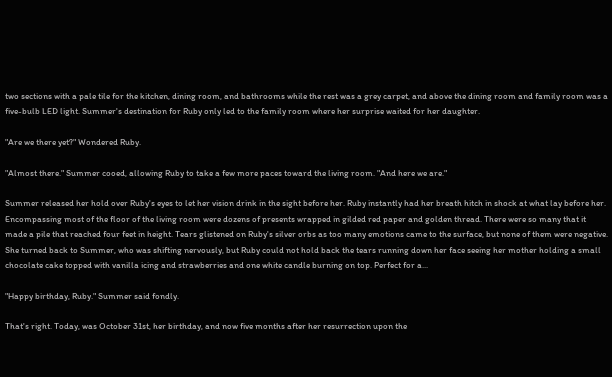two sections with a pale tile for the kitchen, dining room, and bathrooms while the rest was a grey carpet, and above the dining room and family room was a five-bulb LED light. Summer's destination for Ruby only led to the family room where her surprise waited for her daughter.

"Are we there yet?" Wondered Ruby.

"Almost there." Summer cooed, allowing Ruby to take a few more paces toward the living room. "And here we are."

Summer released her hold over Ruby's eyes to let her vision drink in the sight before her. Ruby instantly had her breath hitch in shock at what lay before her. Encompassing most of the floor of the living room were dozens of presents wrapped in gilded red paper and golden thread. There were so many that it made a pile that reached four feet in height. Tears glistened on Ruby's silver orbs as too many emotions came to the surface, but none of them were negative. She turned back to Summer, who was shifting nervously, but Ruby could not hold back the tears running down her face seeing her mother holding a small chocolate cake topped with vanilla icing and strawberries and one white candle burning on top. Perfect for a...

"Happy birthday, Ruby." Summer said fondly.

That's right. Today, was October 31st, her birthday, and now five months after her resurrection upon the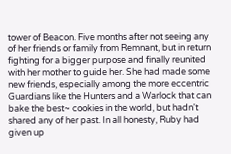tower of Beacon. Five months after not seeing any of her friends or family from Remnant, but in return fighting for a bigger purpose and finally reunited with her mother to guide her. She had made some new friends, especially among the more eccentric Guardians like the Hunters and a Warlock that can bake the best~ cookies in the world, but hadn't shared any of her past. In all honesty, Ruby had given up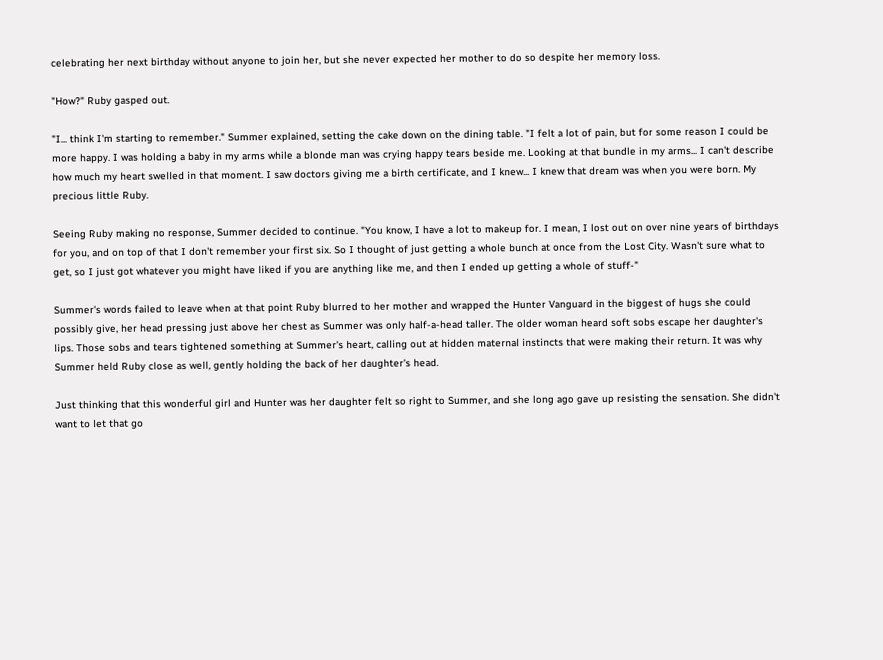celebrating her next birthday without anyone to join her, but she never expected her mother to do so despite her memory loss.

"How?" Ruby gasped out.

"I... think I'm starting to remember." Summer explained, setting the cake down on the dining table. "I felt a lot of pain, but for some reason I could be more happy. I was holding a baby in my arms while a blonde man was crying happy tears beside me. Looking at that bundle in my arms... I can't describe how much my heart swelled in that moment. I saw doctors giving me a birth certificate, and I knew... I knew that dream was when you were born. My precious little Ruby.

Seeing Ruby making no response, Summer decided to continue. "You know, I have a lot to makeup for. I mean, I lost out on over nine years of birthdays for you, and on top of that I don't remember your first six. So I thought of just getting a whole bunch at once from the Lost City. Wasn't sure what to get, so I just got whatever you might have liked if you are anything like me, and then I ended up getting a whole of stuff-"

Summer's words failed to leave when at that point Ruby blurred to her mother and wrapped the Hunter Vanguard in the biggest of hugs she could possibly give, her head pressing just above her chest as Summer was only half-a-head taller. The older woman heard soft sobs escape her daughter's lips. Those sobs and tears tightened something at Summer's heart, calling out at hidden maternal instincts that were making their return. It was why Summer held Ruby close as well, gently holding the back of her daughter's head.

Just thinking that this wonderful girl and Hunter was her daughter felt so right to Summer, and she long ago gave up resisting the sensation. She didn't want to let that go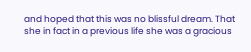and hoped that this was no blissful dream. That she in fact in a previous life she was a gracious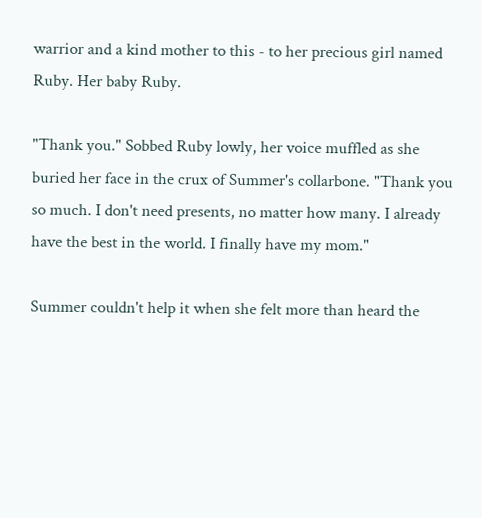warrior and a kind mother to this - to her precious girl named Ruby. Her baby Ruby.

"Thank you." Sobbed Ruby lowly, her voice muffled as she buried her face in the crux of Summer's collarbone. "Thank you so much. I don't need presents, no matter how many. I already have the best in the world. I finally have my mom."

Summer couldn't help it when she felt more than heard the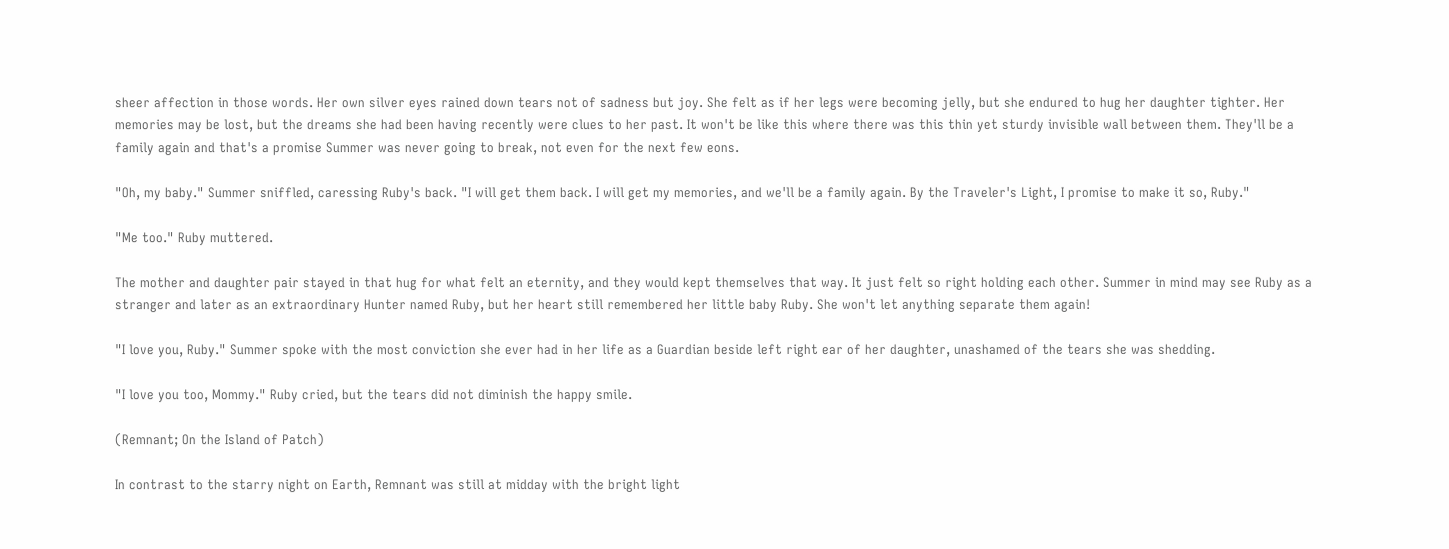sheer affection in those words. Her own silver eyes rained down tears not of sadness but joy. She felt as if her legs were becoming jelly, but she endured to hug her daughter tighter. Her memories may be lost, but the dreams she had been having recently were clues to her past. It won't be like this where there was this thin yet sturdy invisible wall between them. They'll be a family again and that's a promise Summer was never going to break, not even for the next few eons.

"Oh, my baby." Summer sniffled, caressing Ruby's back. "I will get them back. I will get my memories, and we'll be a family again. By the Traveler's Light, I promise to make it so, Ruby."

"Me too." Ruby muttered.

The mother and daughter pair stayed in that hug for what felt an eternity, and they would kept themselves that way. It just felt so right holding each other. Summer in mind may see Ruby as a stranger and later as an extraordinary Hunter named Ruby, but her heart still remembered her little baby Ruby. She won't let anything separate them again!

"I love you, Ruby." Summer spoke with the most conviction she ever had in her life as a Guardian beside left right ear of her daughter, unashamed of the tears she was shedding.

"I love you too, Mommy." Ruby cried, but the tears did not diminish the happy smile.

(Remnant; On the Island of Patch)

In contrast to the starry night on Earth, Remnant was still at midday with the bright light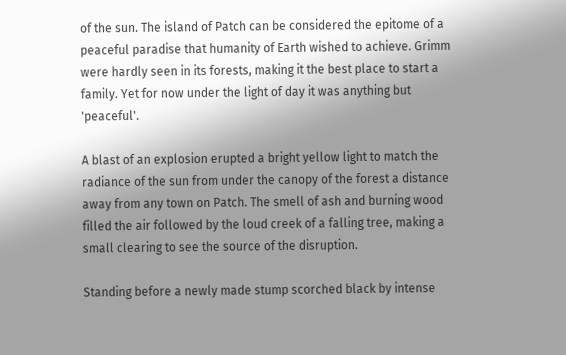of the sun. The island of Patch can be considered the epitome of a peaceful paradise that humanity of Earth wished to achieve. Grimm were hardly seen in its forests, making it the best place to start a family. Yet for now under the light of day it was anything but 'peaceful'.

A blast of an explosion erupted a bright yellow light to match the radiance of the sun from under the canopy of the forest a distance away from any town on Patch. The smell of ash and burning wood filled the air followed by the loud creek of a falling tree, making a small clearing to see the source of the disruption.

Standing before a newly made stump scorched black by intense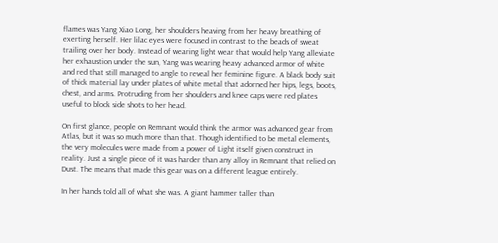flames was Yang Xiao Long, her shoulders heaving from her heavy breathing of exerting herself. Her lilac eyes were focused in contrast to the beads of sweat trailing over her body. Instead of wearing light wear that would help Yang alleviate her exhaustion under the sun, Yang was wearing heavy advanced armor of white and red that still managed to angle to reveal her feminine figure. A black body suit of thick material lay under plates of white metal that adorned her hips, legs, boots, chest, and arms. Protruding from her shoulders and knee caps were red plates useful to block side shots to her head.

On first glance, people on Remnant would think the armor was advanced gear from Atlas, but it was so much more than that. Though identified to be metal elements, the very molecules were made from a power of Light itself given construct in reality. Just a single piece of it was harder than any alloy in Remnant that relied on Dust. The means that made this gear was on a different league entirely.

In her hands told all of what she was. A giant hammer taller than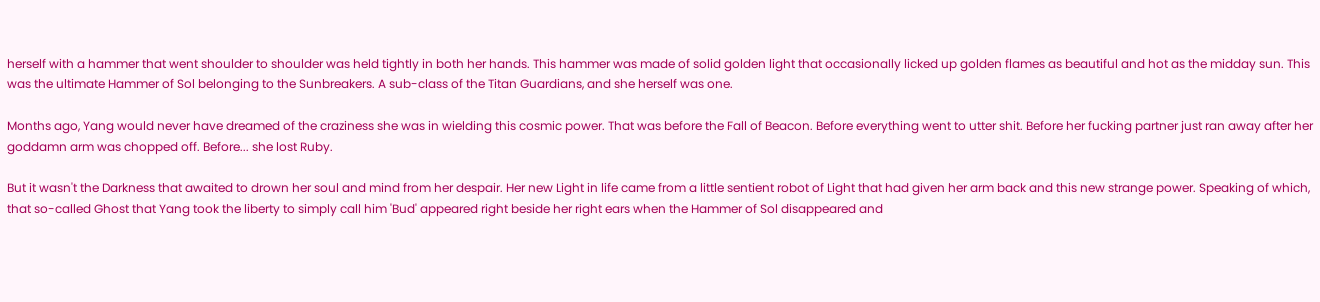herself with a hammer that went shoulder to shoulder was held tightly in both her hands. This hammer was made of solid golden light that occasionally licked up golden flames as beautiful and hot as the midday sun. This was the ultimate Hammer of Sol belonging to the Sunbreakers. A sub-class of the Titan Guardians, and she herself was one.

Months ago, Yang would never have dreamed of the craziness she was in wielding this cosmic power. That was before the Fall of Beacon. Before everything went to utter shit. Before her fucking partner just ran away after her goddamn arm was chopped off. Before... she lost Ruby.

But it wasn't the Darkness that awaited to drown her soul and mind from her despair. Her new Light in life came from a little sentient robot of Light that had given her arm back and this new strange power. Speaking of which, that so-called Ghost that Yang took the liberty to simply call him 'Bud' appeared right beside her right ears when the Hammer of Sol disappeared and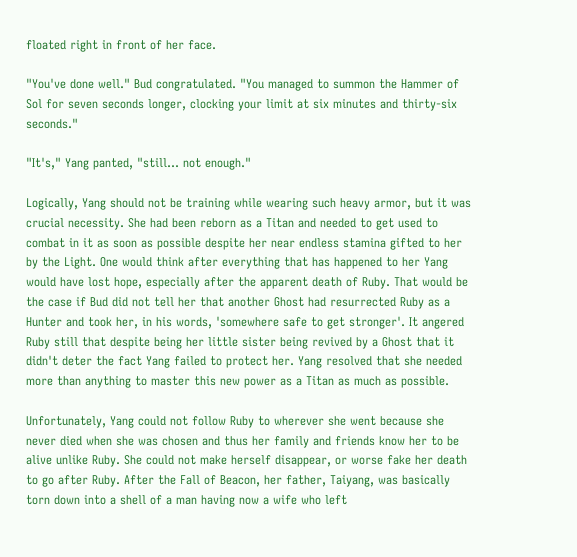floated right in front of her face.

"You've done well." Bud congratulated. "You managed to summon the Hammer of Sol for seven seconds longer, clocking your limit at six minutes and thirty-six seconds."

"It's," Yang panted, "still... not enough."

Logically, Yang should not be training while wearing such heavy armor, but it was crucial necessity. She had been reborn as a Titan and needed to get used to combat in it as soon as possible despite her near endless stamina gifted to her by the Light. One would think after everything that has happened to her Yang would have lost hope, especially after the apparent death of Ruby. That would be the case if Bud did not tell her that another Ghost had resurrected Ruby as a Hunter and took her, in his words, 'somewhere safe to get stronger'. It angered Ruby still that despite being her little sister being revived by a Ghost that it didn't deter the fact Yang failed to protect her. Yang resolved that she needed more than anything to master this new power as a Titan as much as possible.

Unfortunately, Yang could not follow Ruby to wherever she went because she never died when she was chosen and thus her family and friends know her to be alive unlike Ruby. She could not make herself disappear, or worse fake her death to go after Ruby. After the Fall of Beacon, her father, Taiyang, was basically torn down into a shell of a man having now a wife who left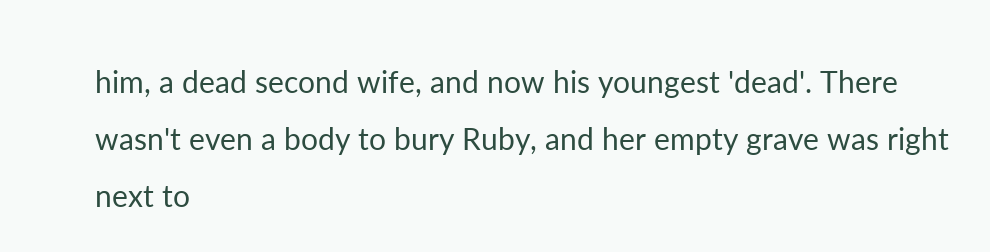him, a dead second wife, and now his youngest 'dead'. There wasn't even a body to bury Ruby, and her empty grave was right next to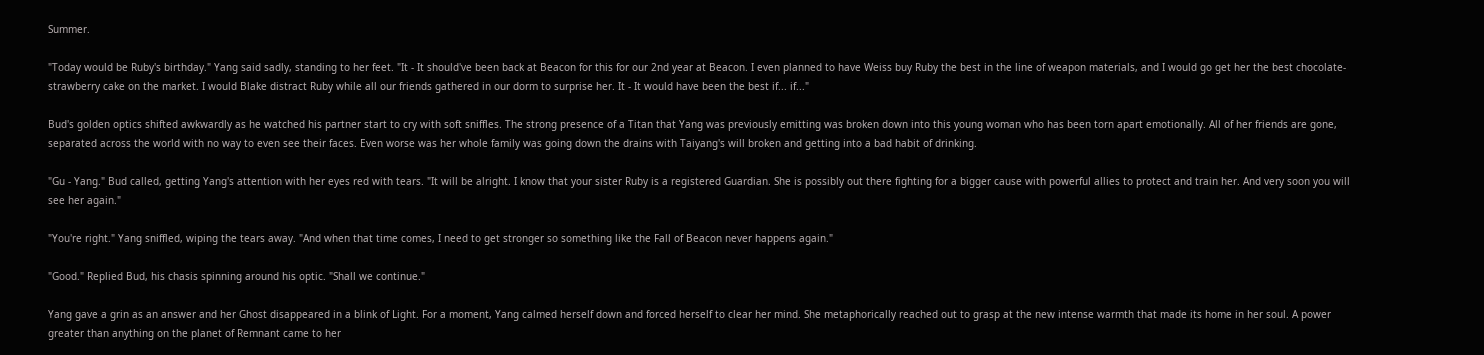Summer.

"Today would be Ruby's birthday." Yang said sadly, standing to her feet. "It - It should've been back at Beacon for this for our 2nd year at Beacon. I even planned to have Weiss buy Ruby the best in the line of weapon materials, and I would go get her the best chocolate-strawberry cake on the market. I would Blake distract Ruby while all our friends gathered in our dorm to surprise her. It - It would have been the best if... if..."

Bud's golden optics shifted awkwardly as he watched his partner start to cry with soft sniffles. The strong presence of a Titan that Yang was previously emitting was broken down into this young woman who has been torn apart emotionally. All of her friends are gone, separated across the world with no way to even see their faces. Even worse was her whole family was going down the drains with Taiyang's will broken and getting into a bad habit of drinking.

"Gu - Yang." Bud called, getting Yang's attention with her eyes red with tears. "It will be alright. I know that your sister Ruby is a registered Guardian. She is possibly out there fighting for a bigger cause with powerful allies to protect and train her. And very soon you will see her again."

"You're right." Yang sniffled, wiping the tears away. "And when that time comes, I need to get stronger so something like the Fall of Beacon never happens again."

"Good." Replied Bud, his chasis spinning around his optic. "Shall we continue."

Yang gave a grin as an answer and her Ghost disappeared in a blink of Light. For a moment, Yang calmed herself down and forced herself to clear her mind. She metaphorically reached out to grasp at the new intense warmth that made its home in her soul. A power greater than anything on the planet of Remnant came to her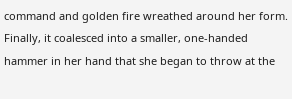command and golden fire wreathed around her form. Finally, it coalesced into a smaller, one-handed hammer in her hand that she began to throw at the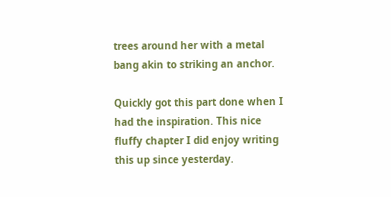trees around her with a metal bang akin to striking an anchor.

Quickly got this part done when I had the inspiration. This nice fluffy chapter I did enjoy writing this up since yesterday.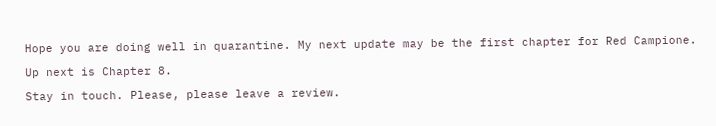Hope you are doing well in quarantine. My next update may be the first chapter for Red Campione.

Up next is Chapter 8.

Stay in touch. Please, please leave a review.